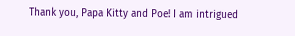Thank you, Papa Kitty and Poe! I am intrigued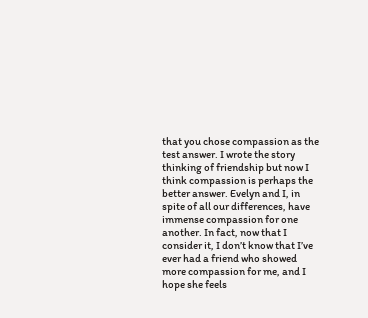that you chose compassion as the test answer. I wrote the story thinking of friendship but now I think compassion is perhaps the better answer. Evelyn and I, in spite of all our differences, have immense compassion for one another. In fact, now that I consider it, I don’t know that I’ve ever had a friend who showed more compassion for me, and I hope she feels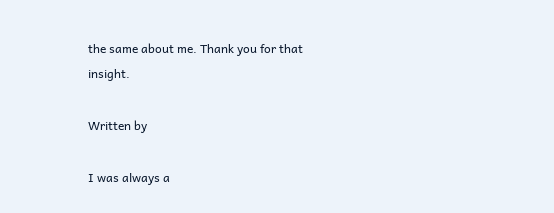the same about me. Thank you for that insight.

Written by

I was always a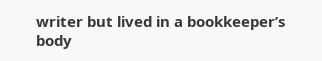writer but lived in a bookkeeper’s body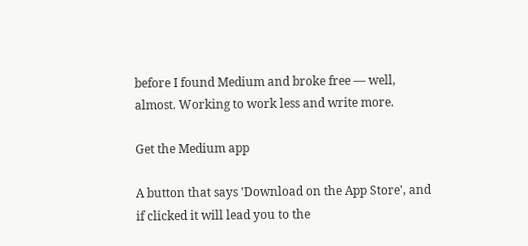before I found Medium and broke free — well, almost. Working to work less and write more.

Get the Medium app

A button that says 'Download on the App Store', and if clicked it will lead you to the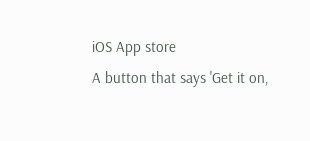iOS App store
A button that says 'Get it on,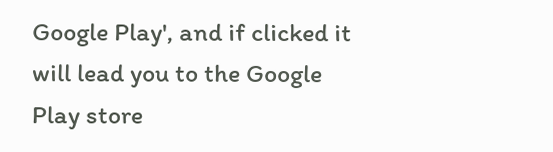Google Play', and if clicked it will lead you to the Google Play store